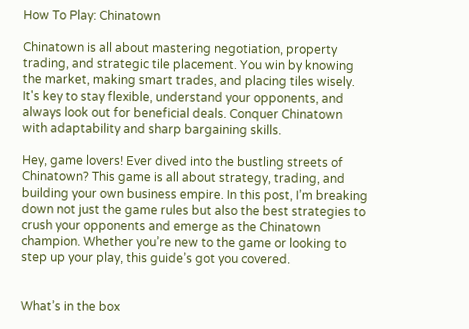How To Play: Chinatown

Chinatown is all about mastering negotiation, property trading, and strategic tile placement. You win by knowing the market, making smart trades, and placing tiles wisely. It's key to stay flexible, understand your opponents, and always look out for beneficial deals. Conquer Chinatown with adaptability and sharp bargaining skills.

Hey, game lovers! Ever dived into the bustling streets of Chinatown? This game is all about strategy, trading, and building your own business empire. In this post, I’m breaking down not just the game rules but also the best strategies to crush your opponents and emerge as the Chinatown champion. Whether you’re new to the game or looking to step up your play, this guide’s got you covered.


What’s in the box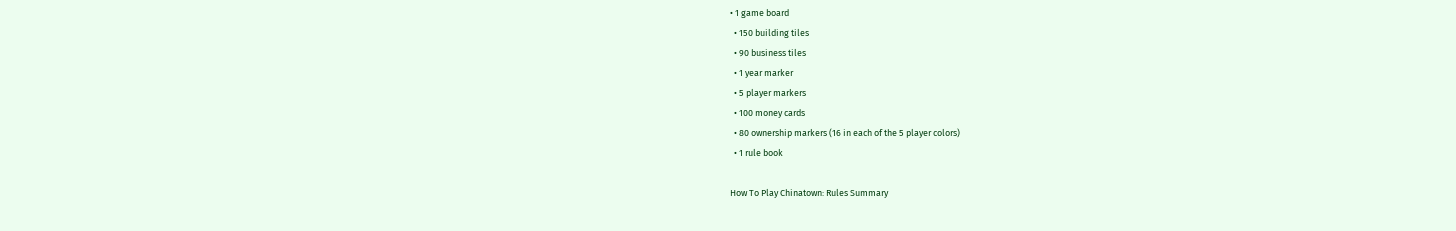• 1 game board
  • 150 building tiles
  • 90 business tiles
  • 1 year marker
  • 5 player markers
  • 100 money cards
  • 80 ownership markers (16 in each of the 5 player colors)
  • 1 rule book

How To Play Chinatown: Rules Summary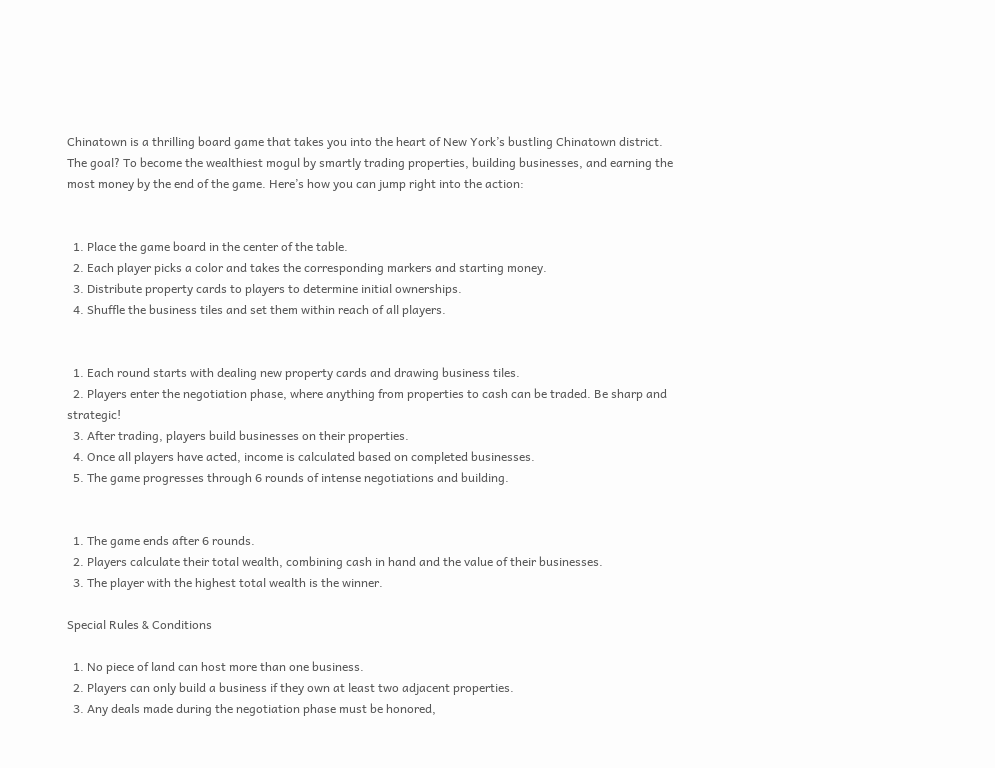Chinatown is a thrilling board game that takes you into the heart of New York’s bustling Chinatown district. The goal? To become the wealthiest mogul by smartly trading properties, building businesses, and earning the most money by the end of the game. Here’s how you can jump right into the action:


  1. Place the game board in the center of the table.
  2. Each player picks a color and takes the corresponding markers and starting money.
  3. Distribute property cards to players to determine initial ownerships.
  4. Shuffle the business tiles and set them within reach of all players.


  1. Each round starts with dealing new property cards and drawing business tiles.
  2. Players enter the negotiation phase, where anything from properties to cash can be traded. Be sharp and strategic!
  3. After trading, players build businesses on their properties.
  4. Once all players have acted, income is calculated based on completed businesses.
  5. The game progresses through 6 rounds of intense negotiations and building.


  1. The game ends after 6 rounds.
  2. Players calculate their total wealth, combining cash in hand and the value of their businesses.
  3. The player with the highest total wealth is the winner.

Special Rules & Conditions

  1. No piece of land can host more than one business.
  2. Players can only build a business if they own at least two adjacent properties.
  3. Any deals made during the negotiation phase must be honored,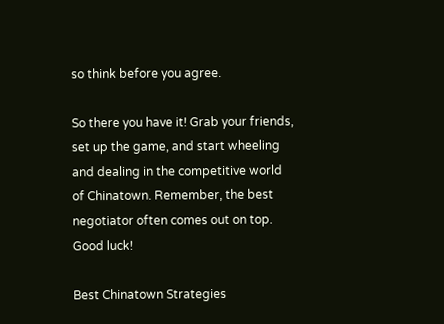so think before you agree.

So there you have it! Grab your friends, set up the game, and start wheeling and dealing in the competitive world of Chinatown. Remember, the best negotiator often comes out on top. Good luck!

Best Chinatown Strategies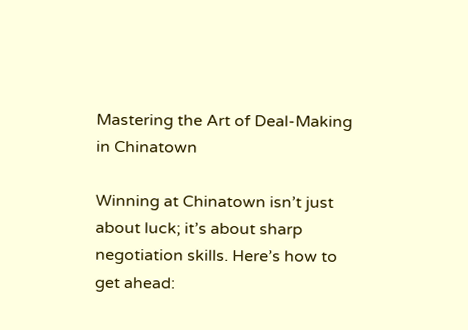Mastering the Art of Deal-Making in Chinatown

Winning at Chinatown isn’t just about luck; it’s about sharp negotiation skills. Here’s how to get ahead: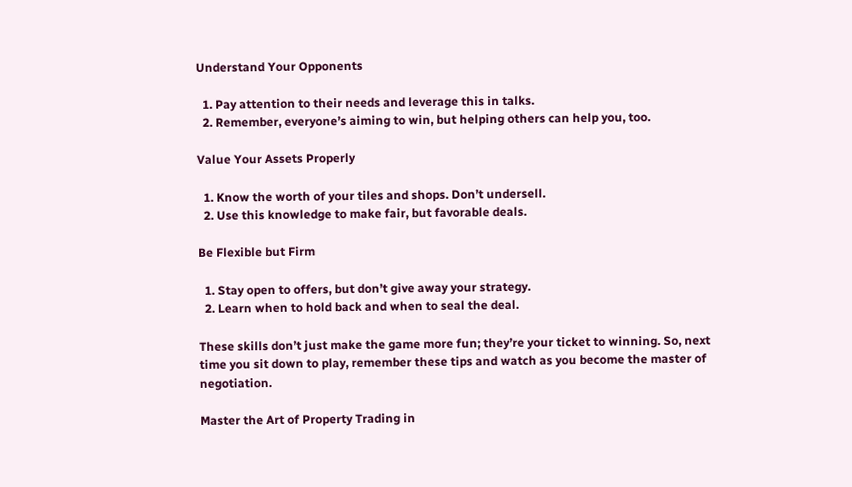Understand Your Opponents

  1. Pay attention to their needs and leverage this in talks.
  2. Remember, everyone’s aiming to win, but helping others can help you, too.

Value Your Assets Properly

  1. Know the worth of your tiles and shops. Don’t undersell.
  2. Use this knowledge to make fair, but favorable deals.

Be Flexible but Firm

  1. Stay open to offers, but don’t give away your strategy.
  2. Learn when to hold back and when to seal the deal.

These skills don’t just make the game more fun; they’re your ticket to winning. So, next time you sit down to play, remember these tips and watch as you become the master of negotiation.

Master the Art of Property Trading in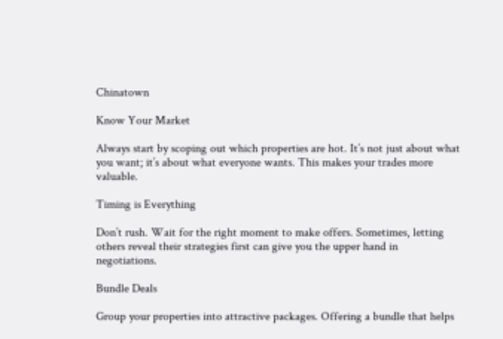Chinatown

Know Your Market

Always start by scoping out which properties are hot. It’s not just about what you want; it’s about what everyone wants. This makes your trades more valuable.

Timing is Everything

Don’t rush. Wait for the right moment to make offers. Sometimes, letting others reveal their strategies first can give you the upper hand in negotiations.

Bundle Deals

Group your properties into attractive packages. Offering a bundle that helps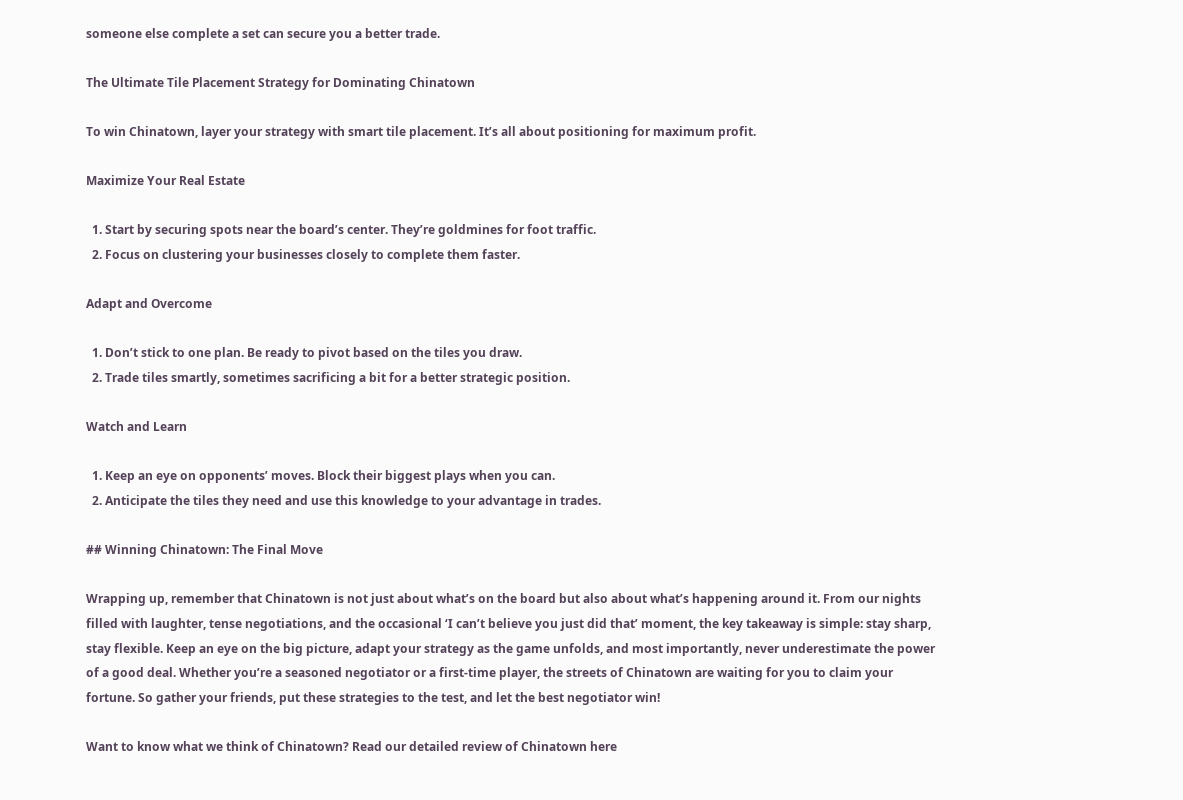someone else complete a set can secure you a better trade.

The Ultimate Tile Placement Strategy for Dominating Chinatown

To win Chinatown, layer your strategy with smart tile placement. It’s all about positioning for maximum profit.

Maximize Your Real Estate

  1. Start by securing spots near the board’s center. They’re goldmines for foot traffic.
  2. Focus on clustering your businesses closely to complete them faster.

Adapt and Overcome

  1. Don’t stick to one plan. Be ready to pivot based on the tiles you draw.
  2. Trade tiles smartly, sometimes sacrificing a bit for a better strategic position.

Watch and Learn

  1. Keep an eye on opponents’ moves. Block their biggest plays when you can.
  2. Anticipate the tiles they need and use this knowledge to your advantage in trades.

## Winning Chinatown: The Final Move

Wrapping up, remember that Chinatown is not just about what’s on the board but also about what’s happening around it. From our nights filled with laughter, tense negotiations, and the occasional ‘I can’t believe you just did that’ moment, the key takeaway is simple: stay sharp, stay flexible. Keep an eye on the big picture, adapt your strategy as the game unfolds, and most importantly, never underestimate the power of a good deal. Whether you’re a seasoned negotiator or a first-time player, the streets of Chinatown are waiting for you to claim your fortune. So gather your friends, put these strategies to the test, and let the best negotiator win!

Want to know what we think of Chinatown? Read our detailed review of Chinatown here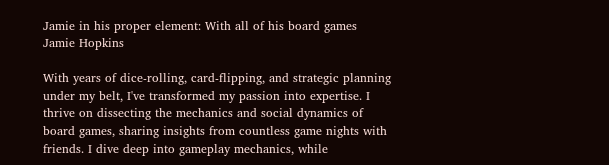Jamie in his proper element: With all of his board games
Jamie Hopkins

With years of dice-rolling, card-flipping, and strategic planning under my belt, I've transformed my passion into expertise. I thrive on dissecting the mechanics and social dynamics of board games, sharing insights from countless game nights with friends. I dive deep into gameplay mechanics, while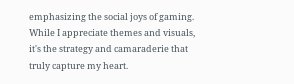emphasizing the social joys of gaming. While I appreciate themes and visuals, it's the strategy and camaraderie that truly capture my heart.